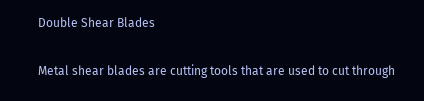Double Shear Blades

Metal shear blades are cutting tools that are used to cut through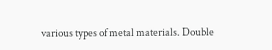various types of metal materials. Double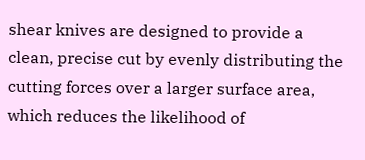shear knives are designed to provide a clean, precise cut by evenly distributing the cutting forces over a larger surface area, which reduces the likelihood of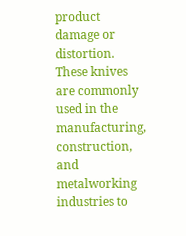product damage or distortion.
These knives are commonly used in the manufacturing, construction, and metalworking industries to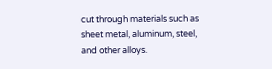cut through materials such as sheet metal, aluminum, steel, and other alloys.